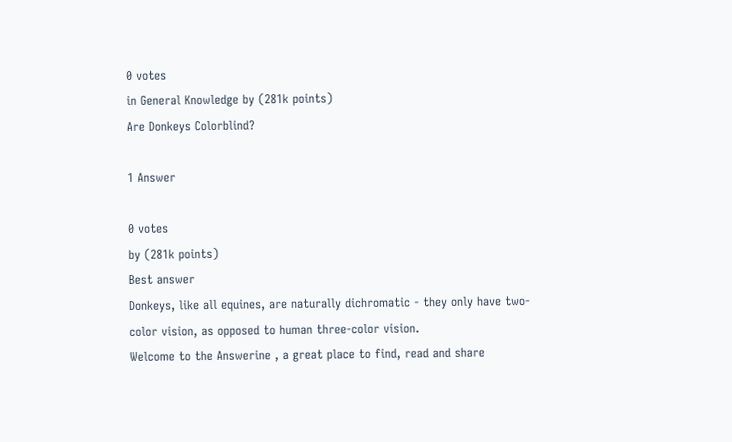0 votes
in General Knowledge by (281k points)
Are Donkeys Colorblind?

1 Answer

0 votes
by (281k points)
Best answer
Donkeys, like all equines, are naturally dichromatic - they only have two-color vision, as opposed to human three-color vision.
Welcome to the Answerine , a great place to find, read and share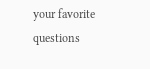your favorite questions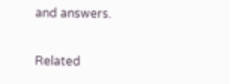and answers.

Related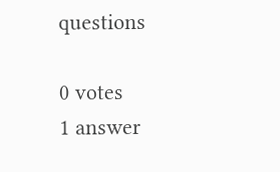questions

0 votes
1 answer